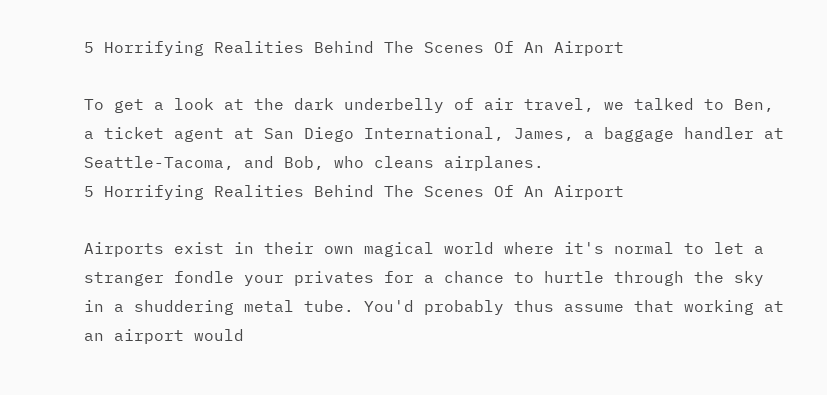5 Horrifying Realities Behind The Scenes Of An Airport

To get a look at the dark underbelly of air travel, we talked to Ben, a ticket agent at San Diego International, James, a baggage handler at Seattle-Tacoma, and Bob, who cleans airplanes.
5 Horrifying Realities Behind The Scenes Of An Airport

Airports exist in their own magical world where it's normal to let a stranger fondle your privates for a chance to hurtle through the sky in a shuddering metal tube. You'd probably thus assume that working at an airport would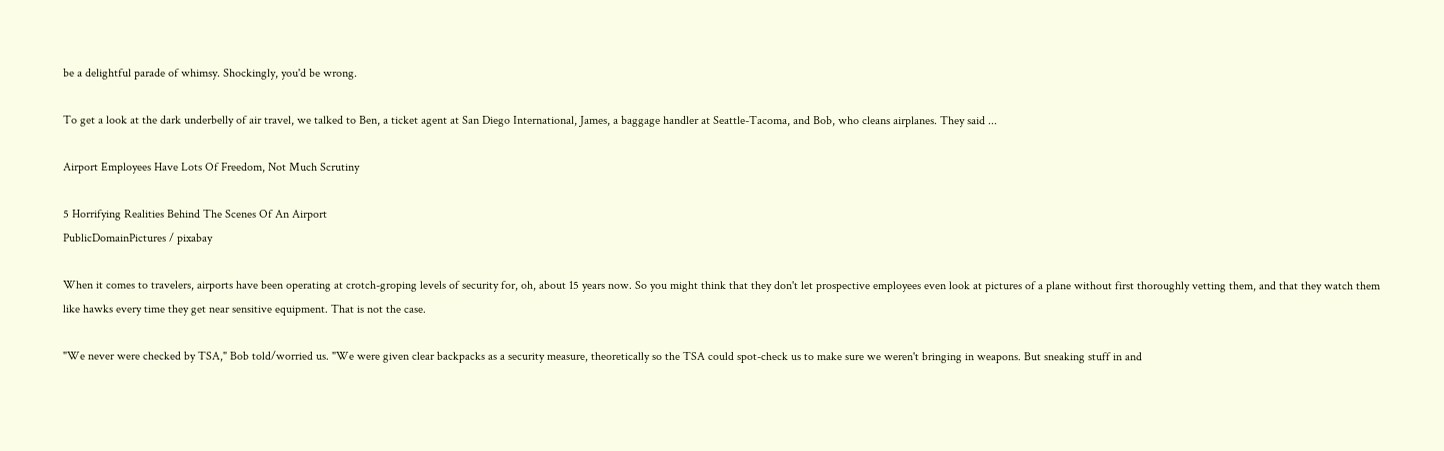be a delightful parade of whimsy. Shockingly, you'd be wrong.

To get a look at the dark underbelly of air travel, we talked to Ben, a ticket agent at San Diego International, James, a baggage handler at Seattle-Tacoma, and Bob, who cleans airplanes. They said ...

Airport Employees Have Lots Of Freedom, Not Much Scrutiny

5 Horrifying Realities Behind The Scenes Of An Airport
PublicDomainPictures / pixabay

When it comes to travelers, airports have been operating at crotch-groping levels of security for, oh, about 15 years now. So you might think that they don't let prospective employees even look at pictures of a plane without first thoroughly vetting them, and that they watch them like hawks every time they get near sensitive equipment. That is not the case.

"We never were checked by TSA," Bob told/worried us. "We were given clear backpacks as a security measure, theoretically so the TSA could spot-check us to make sure we weren't bringing in weapons. But sneaking stuff in and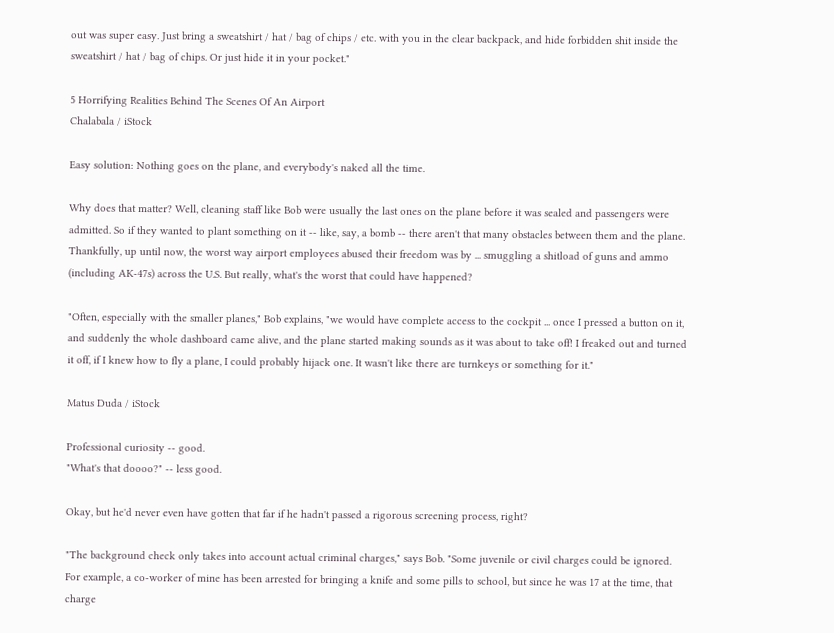out was super easy. Just bring a sweatshirt / hat / bag of chips / etc. with you in the clear backpack, and hide forbidden shit inside the sweatshirt / hat / bag of chips. Or just hide it in your pocket."

5 Horrifying Realities Behind The Scenes Of An Airport
Chalabala / iStock

Easy solution: Nothing goes on the plane, and everybody's naked all the time.

Why does that matter? Well, cleaning staff like Bob were usually the last ones on the plane before it was sealed and passengers were admitted. So if they wanted to plant something on it -- like, say, a bomb -- there aren't that many obstacles between them and the plane. Thankfully, up until now, the worst way airport employees abused their freedom was by ... smuggling a shitload of guns and ammo (including AK-47s) across the U.S. But really, what's the worst that could have happened?

"Often, especially with the smaller planes," Bob explains, "we would have complete access to the cockpit ... once I pressed a button on it, and suddenly the whole dashboard came alive, and the plane started making sounds as it was about to take off! I freaked out and turned it off, if I knew how to fly a plane, I could probably hijack one. It wasn't like there are turnkeys or something for it."

Matus Duda / iStock

Professional curiosity -- good.
"What's that doooo?" -- less good.

Okay, but he'd never even have gotten that far if he hadn't passed a rigorous screening process, right?

"The background check only takes into account actual criminal charges," says Bob. "Some juvenile or civil charges could be ignored. For example, a co-worker of mine has been arrested for bringing a knife and some pills to school, but since he was 17 at the time, that charge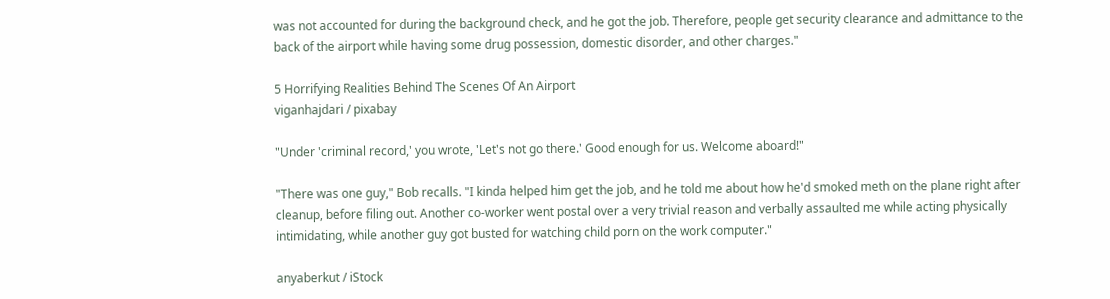was not accounted for during the background check, and he got the job. Therefore, people get security clearance and admittance to the back of the airport while having some drug possession, domestic disorder, and other charges."

5 Horrifying Realities Behind The Scenes Of An Airport
viganhajdari / pixabay

"Under 'criminal record,' you wrote, 'Let's not go there.' Good enough for us. Welcome aboard!"

"There was one guy," Bob recalls. "I kinda helped him get the job, and he told me about how he'd smoked meth on the plane right after cleanup, before filing out. Another co-worker went postal over a very trivial reason and verbally assaulted me while acting physically intimidating, while another guy got busted for watching child porn on the work computer."

anyaberkut / iStock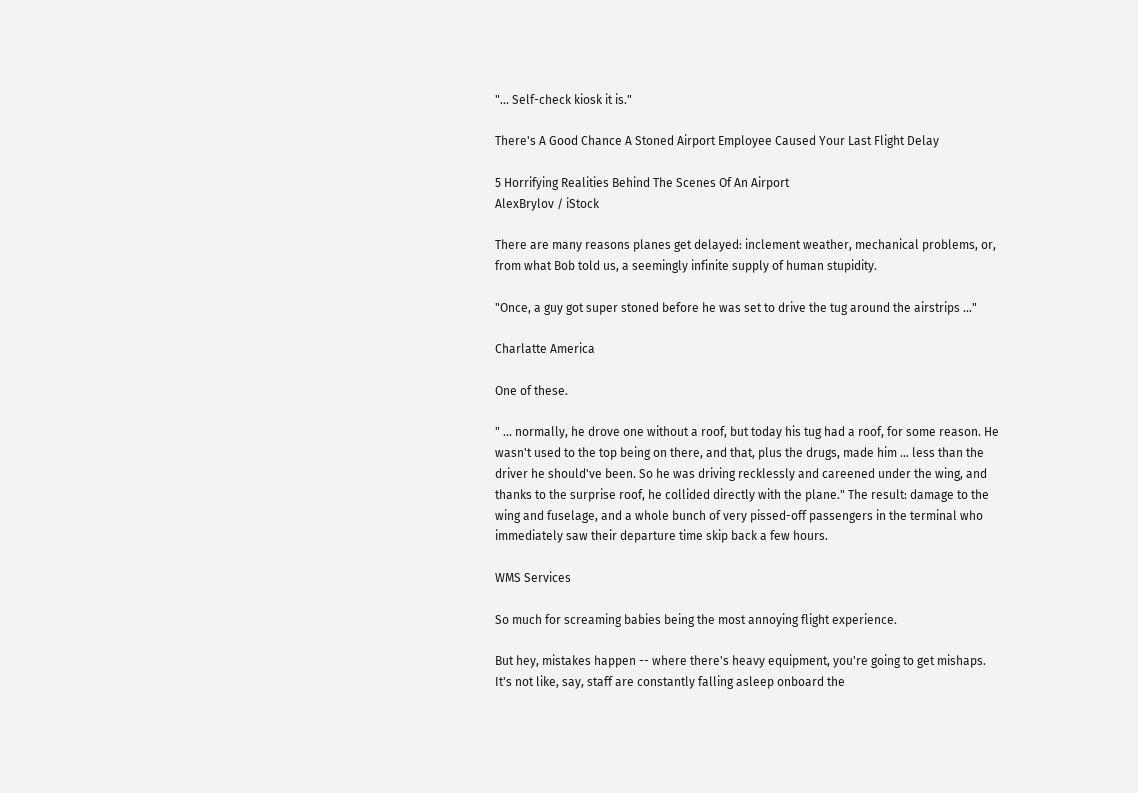"... Self-check kiosk it is."

There's A Good Chance A Stoned Airport Employee Caused Your Last Flight Delay

5 Horrifying Realities Behind The Scenes Of An Airport
AlexBrylov / iStock

There are many reasons planes get delayed: inclement weather, mechanical problems, or, from what Bob told us, a seemingly infinite supply of human stupidity.

"Once, a guy got super stoned before he was set to drive the tug around the airstrips ..."

Charlatte America

One of these.

" ... normally, he drove one without a roof, but today his tug had a roof, for some reason. He wasn't used to the top being on there, and that, plus the drugs, made him ... less than the driver he should've been. So he was driving recklessly and careened under the wing, and thanks to the surprise roof, he collided directly with the plane." The result: damage to the wing and fuselage, and a whole bunch of very pissed-off passengers in the terminal who immediately saw their departure time skip back a few hours.

WMS Services

So much for screaming babies being the most annoying flight experience.

But hey, mistakes happen -- where there's heavy equipment, you're going to get mishaps. It's not like, say, staff are constantly falling asleep onboard the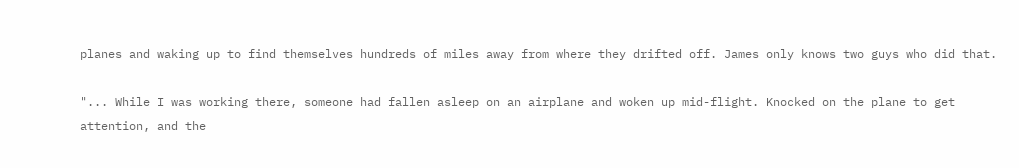planes and waking up to find themselves hundreds of miles away from where they drifted off. James only knows two guys who did that.

"... While I was working there, someone had fallen asleep on an airplane and woken up mid-flight. Knocked on the plane to get attention, and the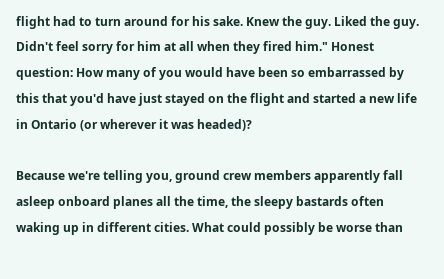flight had to turn around for his sake. Knew the guy. Liked the guy. Didn't feel sorry for him at all when they fired him." Honest question: How many of you would have been so embarrassed by this that you'd have just stayed on the flight and started a new life in Ontario (or wherever it was headed)?

Because we're telling you, ground crew members apparently fall asleep onboard planes all the time, the sleepy bastards often waking up in different cities. What could possibly be worse than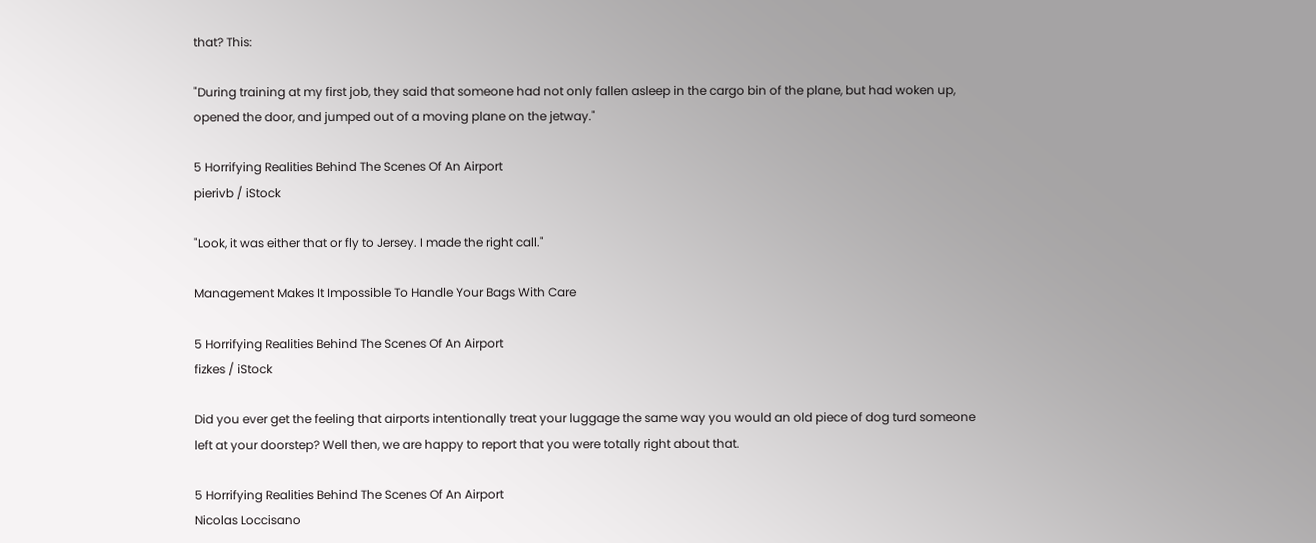that? This:

"During training at my first job, they said that someone had not only fallen asleep in the cargo bin of the plane, but had woken up, opened the door, and jumped out of a moving plane on the jetway."

5 Horrifying Realities Behind The Scenes Of An Airport
pierivb / iStock

"Look, it was either that or fly to Jersey. I made the right call."

Management Makes It Impossible To Handle Your Bags With Care

5 Horrifying Realities Behind The Scenes Of An Airport
fizkes / iStock

Did you ever get the feeling that airports intentionally treat your luggage the same way you would an old piece of dog turd someone left at your doorstep? Well then, we are happy to report that you were totally right about that.

5 Horrifying Realities Behind The Scenes Of An Airport
Nicolas Loccisano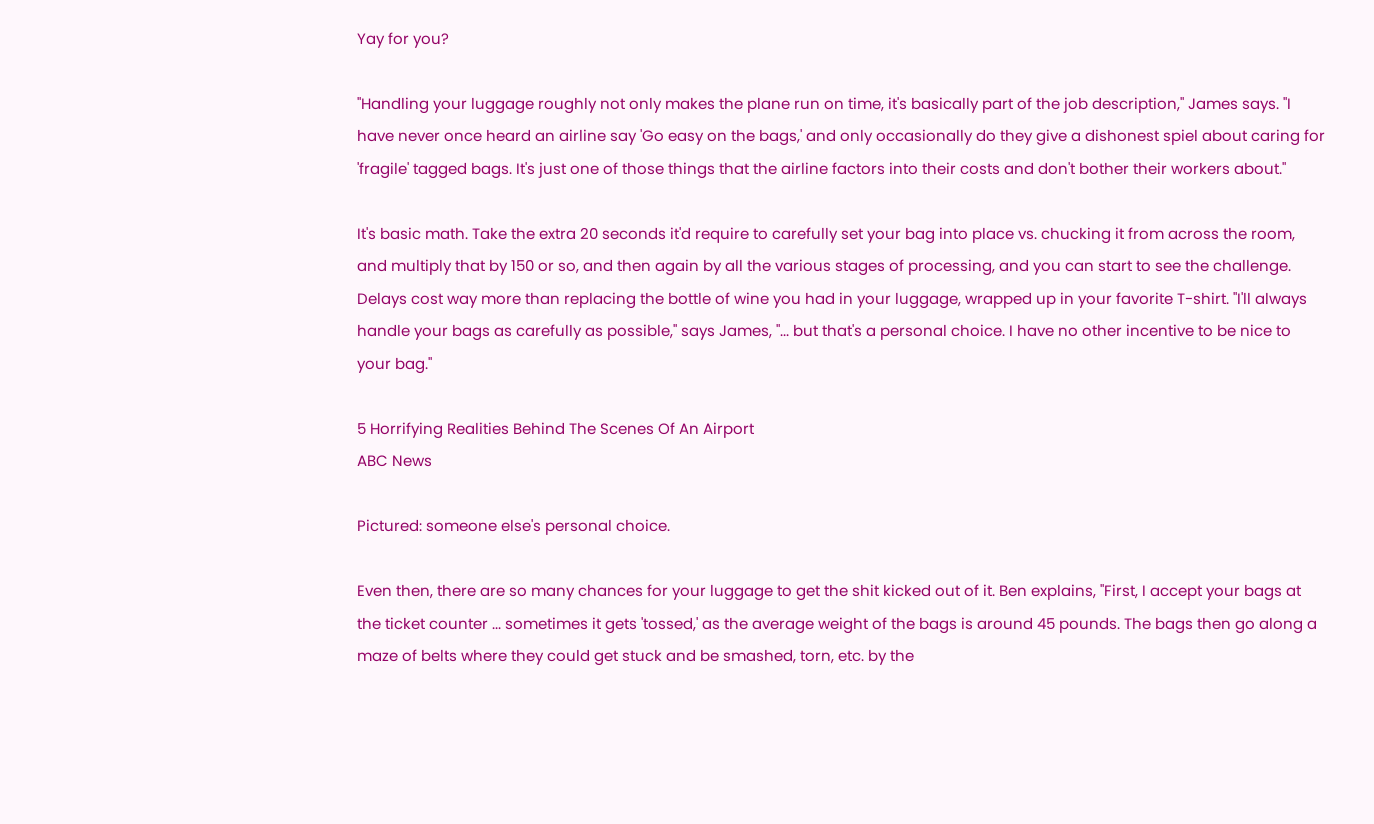Yay for you?

"Handling your luggage roughly not only makes the plane run on time, it's basically part of the job description," James says. "I have never once heard an airline say 'Go easy on the bags,' and only occasionally do they give a dishonest spiel about caring for 'fragile' tagged bags. It's just one of those things that the airline factors into their costs and don't bother their workers about."

It's basic math. Take the extra 20 seconds it'd require to carefully set your bag into place vs. chucking it from across the room, and multiply that by 150 or so, and then again by all the various stages of processing, and you can start to see the challenge. Delays cost way more than replacing the bottle of wine you had in your luggage, wrapped up in your favorite T-shirt. "I'll always handle your bags as carefully as possible," says James, "... but that's a personal choice. I have no other incentive to be nice to your bag."

5 Horrifying Realities Behind The Scenes Of An Airport
ABC News

Pictured: someone else's personal choice.

Even then, there are so many chances for your luggage to get the shit kicked out of it. Ben explains, "First, I accept your bags at the ticket counter ... sometimes it gets 'tossed,' as the average weight of the bags is around 45 pounds. The bags then go along a maze of belts where they could get stuck and be smashed, torn, etc. by the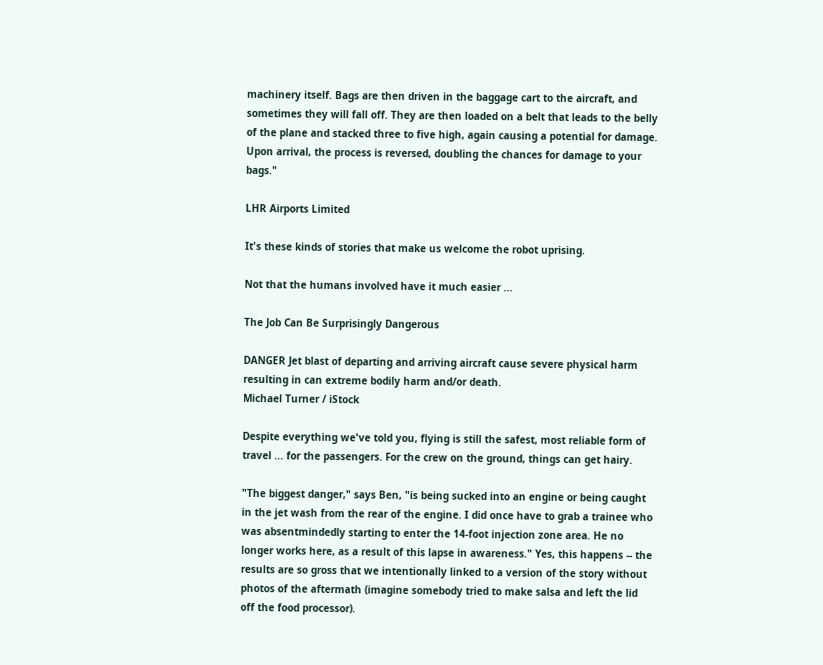machinery itself. Bags are then driven in the baggage cart to the aircraft, and sometimes they will fall off. They are then loaded on a belt that leads to the belly of the plane and stacked three to five high, again causing a potential for damage. Upon arrival, the process is reversed, doubling the chances for damage to your bags."

LHR Airports Limited

It's these kinds of stories that make us welcome the robot uprising.

Not that the humans involved have it much easier ...

The Job Can Be Surprisingly Dangerous

DANGER Jet blast of departing and arriving aircraft cause severe physical harm resulting in can extreme bodily harm and/or death.
Michael Turner / iStock

Despite everything we've told you, flying is still the safest, most reliable form of travel ... for the passengers. For the crew on the ground, things can get hairy.

"The biggest danger," says Ben, "is being sucked into an engine or being caught in the jet wash from the rear of the engine. I did once have to grab a trainee who was absentmindedly starting to enter the 14-foot injection zone area. He no longer works here, as a result of this lapse in awareness." Yes, this happens -- the results are so gross that we intentionally linked to a version of the story without photos of the aftermath (imagine somebody tried to make salsa and left the lid off the food processor).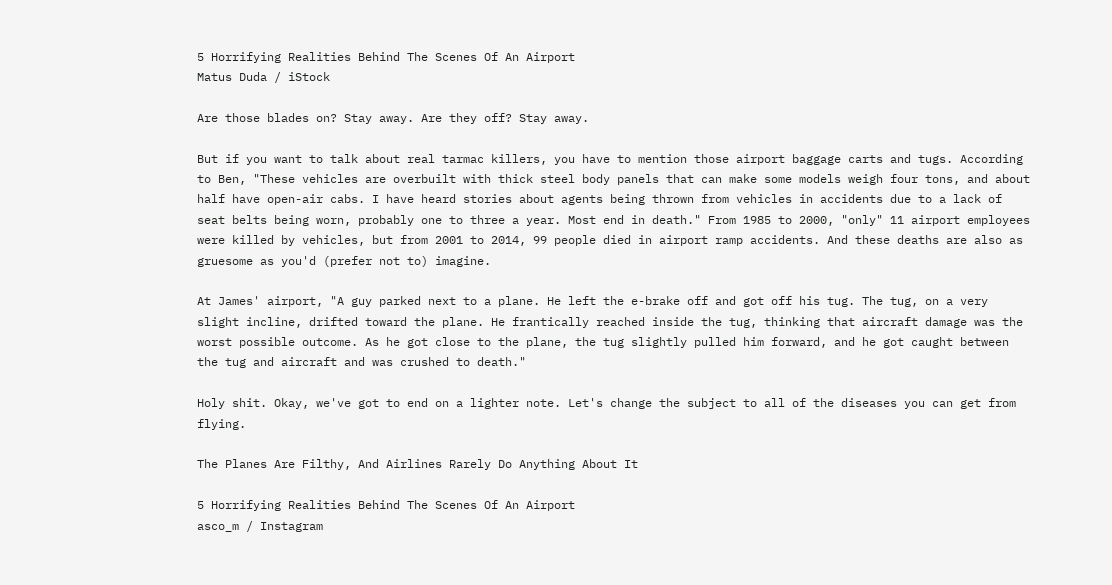5 Horrifying Realities Behind The Scenes Of An Airport
Matus Duda / iStock

Are those blades on? Stay away. Are they off? Stay away.

But if you want to talk about real tarmac killers, you have to mention those airport baggage carts and tugs. According to Ben, "These vehicles are overbuilt with thick steel body panels that can make some models weigh four tons, and about half have open-air cabs. I have heard stories about agents being thrown from vehicles in accidents due to a lack of seat belts being worn, probably one to three a year. Most end in death." From 1985 to 2000, "only" 11 airport employees were killed by vehicles, but from 2001 to 2014, 99 people died in airport ramp accidents. And these deaths are also as gruesome as you'd (prefer not to) imagine.

At James' airport, "A guy parked next to a plane. He left the e-brake off and got off his tug. The tug, on a very slight incline, drifted toward the plane. He frantically reached inside the tug, thinking that aircraft damage was the worst possible outcome. As he got close to the plane, the tug slightly pulled him forward, and he got caught between the tug and aircraft and was crushed to death."

Holy shit. Okay, we've got to end on a lighter note. Let's change the subject to all of the diseases you can get from flying.

The Planes Are Filthy, And Airlines Rarely Do Anything About It

5 Horrifying Realities Behind The Scenes Of An Airport
asco_m / Instagram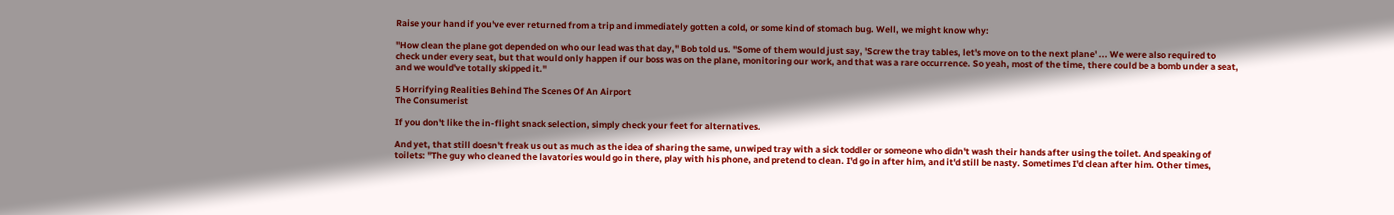Raise your hand if you've ever returned from a trip and immediately gotten a cold, or some kind of stomach bug. Well, we might know why:

"How clean the plane got depended on who our lead was that day," Bob told us. "Some of them would just say, 'Screw the tray tables, let's move on to the next plane' ... We were also required to check under every seat, but that would only happen if our boss was on the plane, monitoring our work, and that was a rare occurrence. So yeah, most of the time, there could be a bomb under a seat, and we would've totally skipped it."

5 Horrifying Realities Behind The Scenes Of An Airport
The Consumerist

If you don't like the in-flight snack selection, simply check your feet for alternatives.

And yet, that still doesn't freak us out as much as the idea of sharing the same, unwiped tray with a sick toddler or someone who didn't wash their hands after using the toilet. And speaking of toilets: "The guy who cleaned the lavatories would go in there, play with his phone, and pretend to clean. I'd go in after him, and it'd still be nasty. Sometimes I'd clean after him. Other times,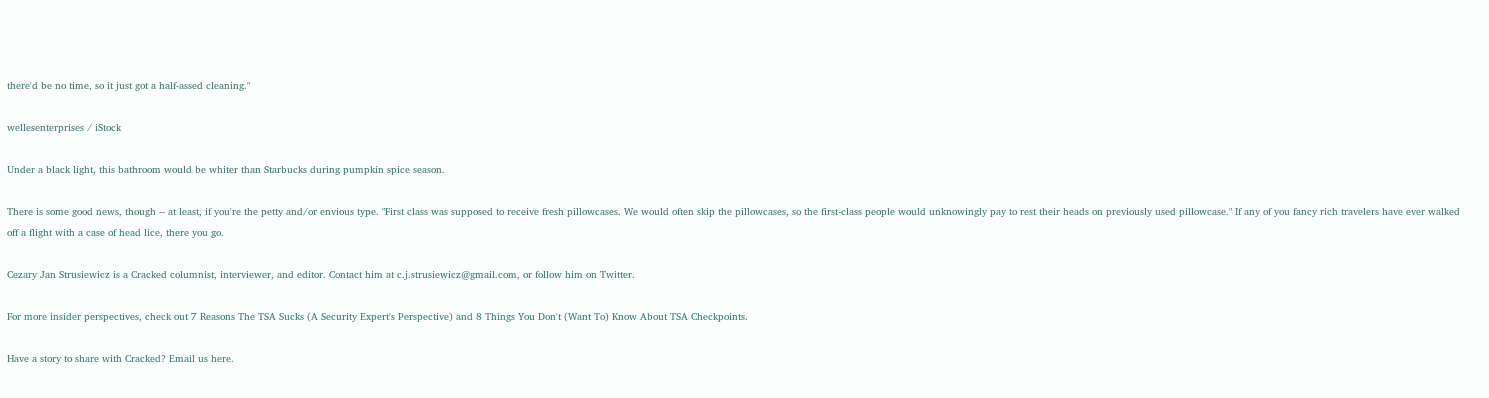there'd be no time, so it just got a half-assed cleaning."

wellesenterprises / iStock

Under a black light, this bathroom would be whiter than Starbucks during pumpkin spice season.

There is some good news, though -- at least, if you're the petty and/or envious type. "First class was supposed to receive fresh pillowcases. We would often skip the pillowcases, so the first-class people would unknowingly pay to rest their heads on previously used pillowcase." If any of you fancy rich travelers have ever walked off a flight with a case of head lice, there you go.

Cezary Jan Strusiewicz is a Cracked columnist, interviewer, and editor. Contact him at c.j.strusiewicz@gmail.com, or follow him on Twitter.

For more insider perspectives, check out 7 Reasons The TSA Sucks (A Security Expert's Perspective) and 8 Things You Don't (Want To) Know About TSA Checkpoints.

Have a story to share with Cracked? Email us here.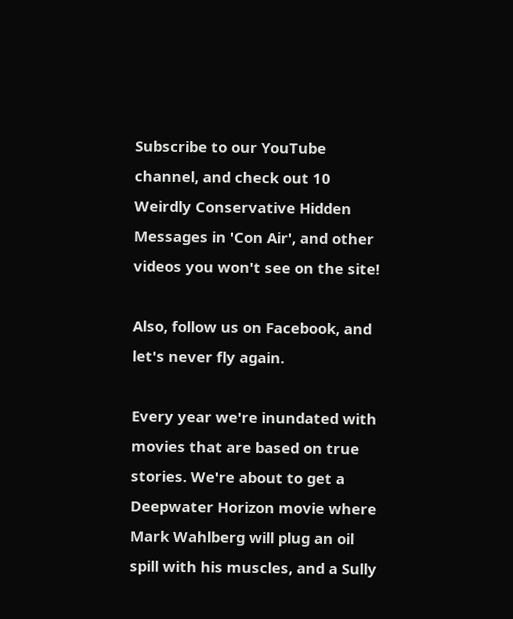Subscribe to our YouTube channel, and check out 10 Weirdly Conservative Hidden Messages in 'Con Air', and other videos you won't see on the site!

Also, follow us on Facebook, and let's never fly again.

Every year we're inundated with movies that are based on true stories. We're about to get a Deepwater Horizon movie where Mark Wahlberg will plug an oil spill with his muscles, and a Sully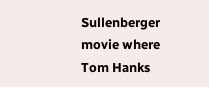Sullenberger movie where Tom Hanks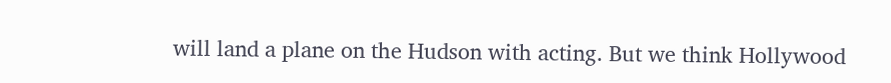will land a plane on the Hudson with acting. But we think Hollywood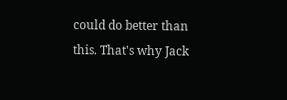could do better than this. That's why Jack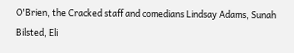O'Brien, the Cracked staff and comedians Lindsay Adams, Sunah Bilsted, Eli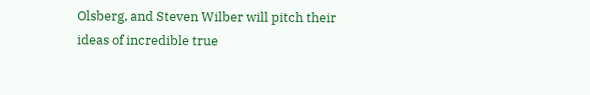Olsberg, and Steven Wilber will pitch their ideas of incredible true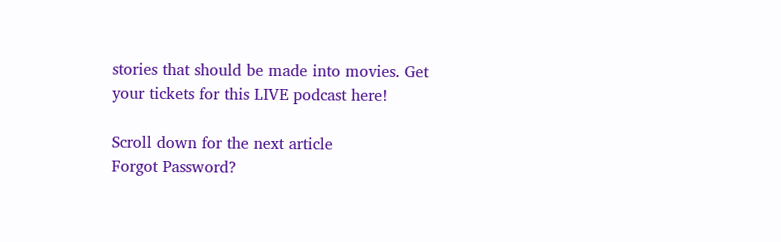stories that should be made into movies. Get your tickets for this LIVE podcast here!

Scroll down for the next article
Forgot Password?